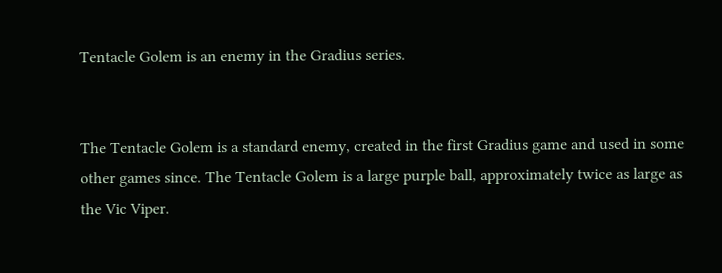Tentacle Golem is an enemy in the Gradius series.


The Tentacle Golem is a standard enemy, created in the first Gradius game and used in some other games since. The Tentacle Golem is a large purple ball, approximately twice as large as the Vic Viper.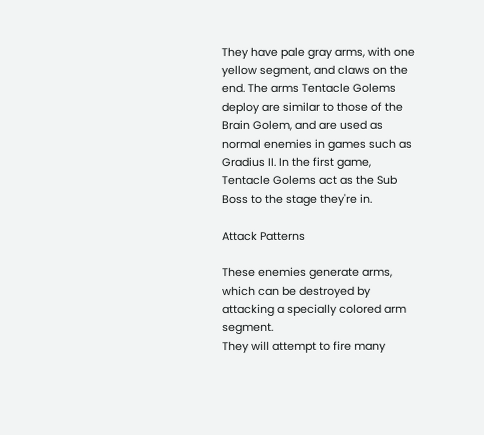They have pale gray arms, with one yellow segment, and claws on the end. The arms Tentacle Golems deploy are similar to those of the Brain Golem, and are used as normal enemies in games such as Gradius II. In the first game, Tentacle Golems act as the Sub Boss to the stage they're in.

Attack Patterns

These enemies generate arms, which can be destroyed by attacking a specially colored arm segment.
They will attempt to fire many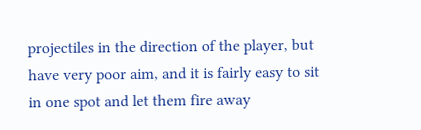projectiles in the direction of the player, but have very poor aim, and it is fairly easy to sit in one spot and let them fire away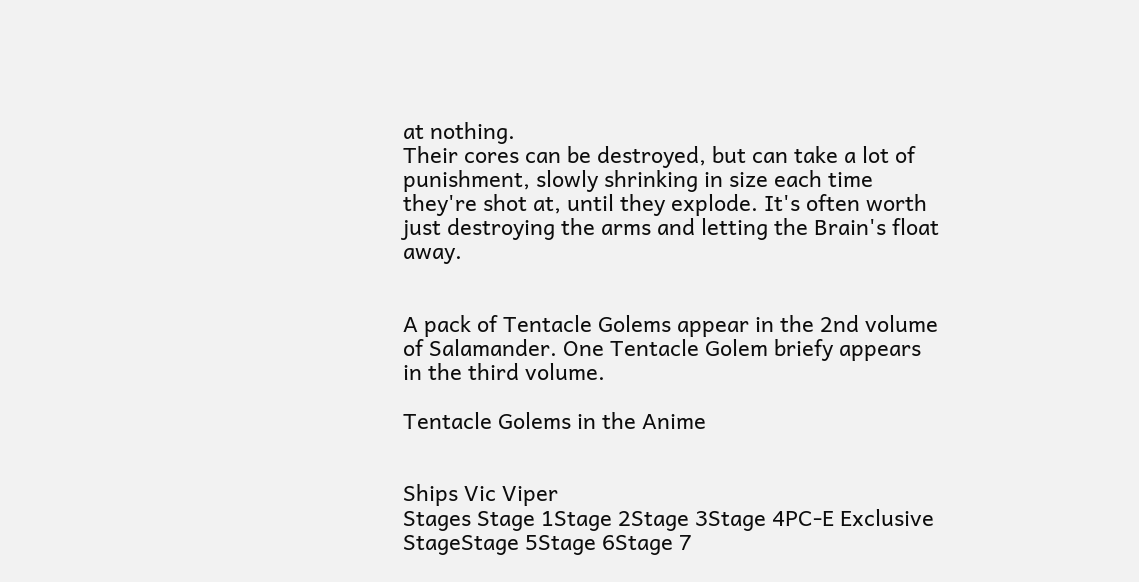at nothing.
Their cores can be destroyed, but can take a lot of punishment, slowly shrinking in size each time they're shot at, until they explode. It's often worth just destroying the arms and letting the Brain's float away.


A pack of Tentacle Golems appear in the 2nd volume of Salamander. One Tentacle Golem briefy appears in the third volume.

Tentacle Golems in the Anime


Ships Vic Viper
Stages Stage 1Stage 2Stage 3Stage 4PC-E Exclusive StageStage 5Stage 6Stage 7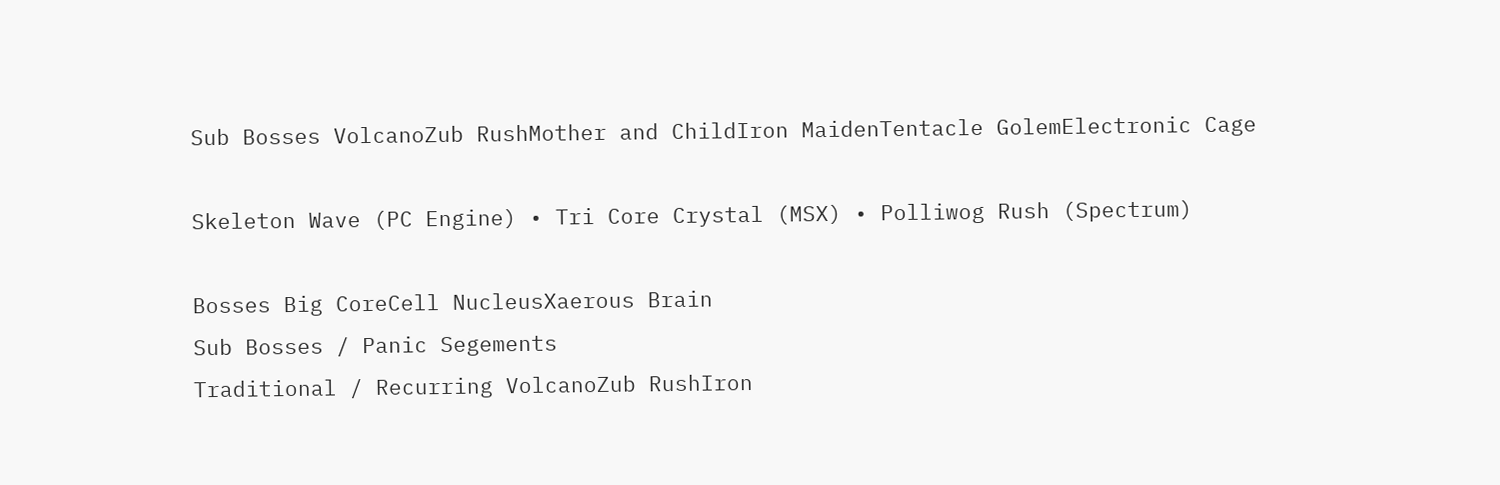Sub Bosses VolcanoZub RushMother and ChildIron MaidenTentacle GolemElectronic Cage

Skeleton Wave (PC Engine) • Tri Core Crystal (MSX) • Polliwog Rush (Spectrum)

Bosses Big CoreCell NucleusXaerous Brain
Sub Bosses / Panic Segements
Traditional / Recurring VolcanoZub RushIron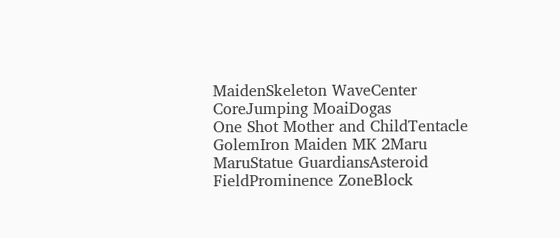MaidenSkeleton WaveCenter CoreJumping MoaiDogas
One Shot Mother and ChildTentacle GolemIron Maiden MK 2Maru MaruStatue GuardiansAsteroid FieldProminence ZoneBlock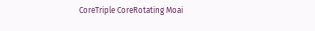CoreTriple CoreRotating Moai